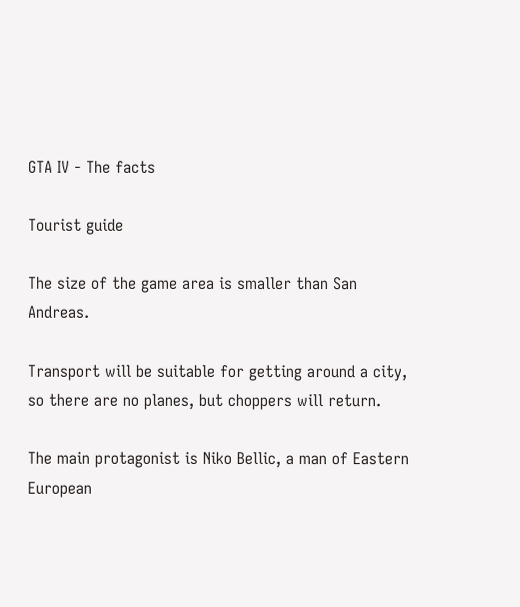GTA IV - The facts

Tourist guide

The size of the game area is smaller than San Andreas.

Transport will be suitable for getting around a city, so there are no planes, but choppers will return.

The main protagonist is Niko Bellic, a man of Eastern European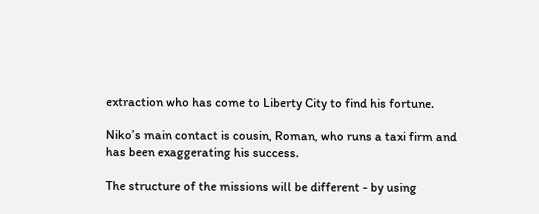extraction who has come to Liberty City to find his fortune.

Niko’s main contact is cousin, Roman, who runs a taxi firm and has been exaggerating his success.

The structure of the missions will be different - by using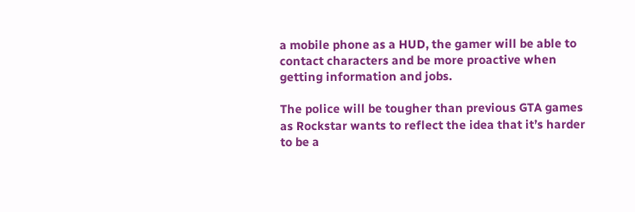a mobile phone as a HUD, the gamer will be able to contact characters and be more proactive when getting information and jobs.

The police will be tougher than previous GTA games as Rockstar wants to reflect the idea that it’s harder to be a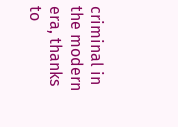criminal in the modern era, thanks to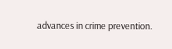advances in crime prevention.